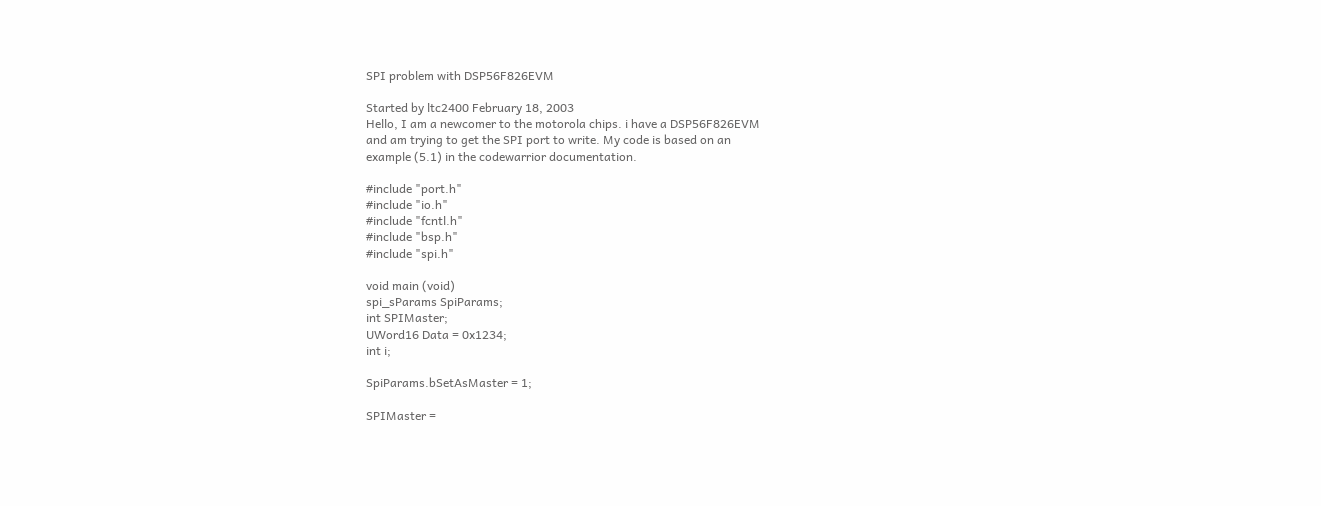SPI problem with DSP56F826EVM

Started by ltc2400 February 18, 2003
Hello, I am a newcomer to the motorola chips. i have a DSP56F826EVM
and am trying to get the SPI port to write. My code is based on an
example (5.1) in the codewarrior documentation.

#include "port.h"
#include "io.h"
#include "fcntl.h"
#include "bsp.h"
#include "spi.h"

void main (void)
spi_sParams SpiParams;
int SPIMaster;
UWord16 Data = 0x1234;
int i;

SpiParams.bSetAsMaster = 1;

SPIMaster =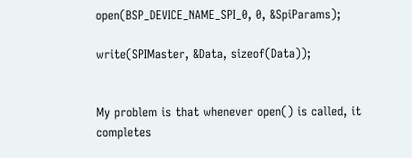open(BSP_DEVICE_NAME_SPI_0, 0, &SpiParams);

write(SPIMaster, &Data, sizeof(Data));


My problem is that whenever open() is called, it completes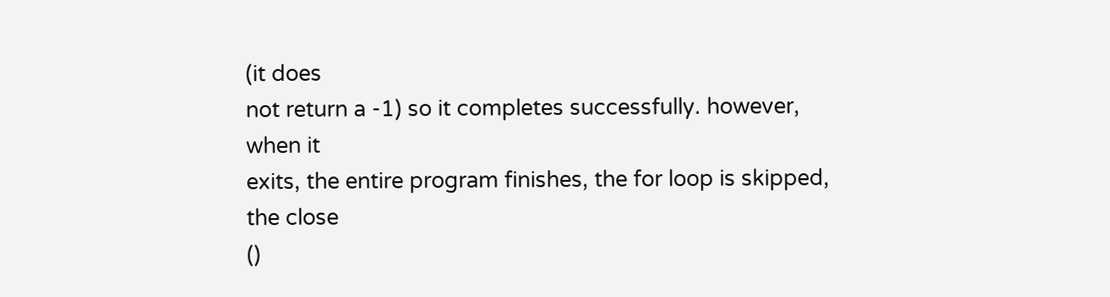(it does
not return a -1) so it completes successfully. however, when it
exits, the entire program finishes, the for loop is skipped, the close
()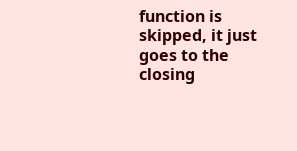function is skipped, it just goes to the closing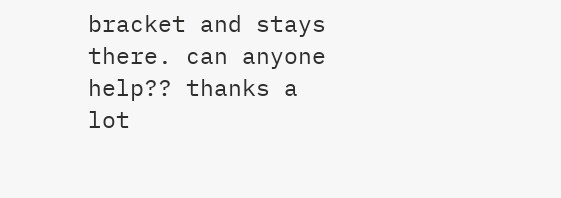bracket and stays
there. can anyone help?? thanks a lot